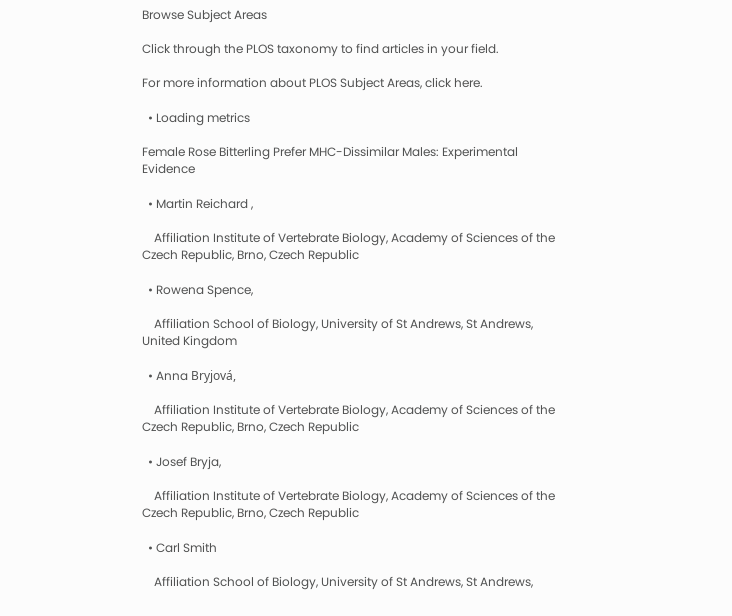Browse Subject Areas

Click through the PLOS taxonomy to find articles in your field.

For more information about PLOS Subject Areas, click here.

  • Loading metrics

Female Rose Bitterling Prefer MHC-Dissimilar Males: Experimental Evidence

  • Martin Reichard ,

    Affiliation Institute of Vertebrate Biology, Academy of Sciences of the Czech Republic, Brno, Czech Republic

  • Rowena Spence,

    Affiliation School of Biology, University of St Andrews, St Andrews, United Kingdom

  • Anna Bryjová,

    Affiliation Institute of Vertebrate Biology, Academy of Sciences of the Czech Republic, Brno, Czech Republic

  • Josef Bryja,

    Affiliation Institute of Vertebrate Biology, Academy of Sciences of the Czech Republic, Brno, Czech Republic

  • Carl Smith

    Affiliation School of Biology, University of St Andrews, St Andrews,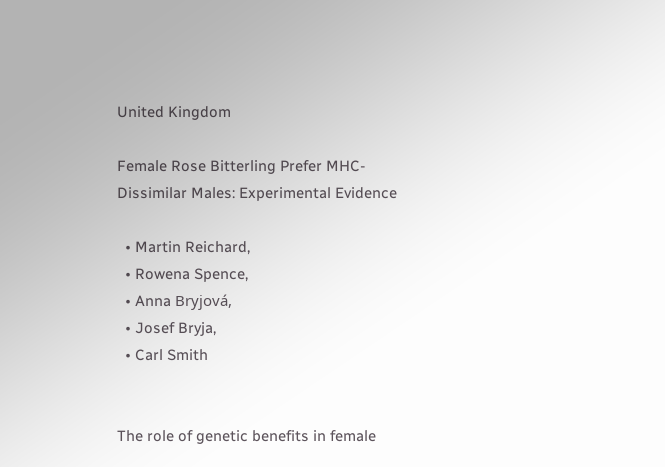United Kingdom

Female Rose Bitterling Prefer MHC-Dissimilar Males: Experimental Evidence

  • Martin Reichard,
  • Rowena Spence,
  • Anna Bryjová,
  • Josef Bryja,
  • Carl Smith


The role of genetic benefits in female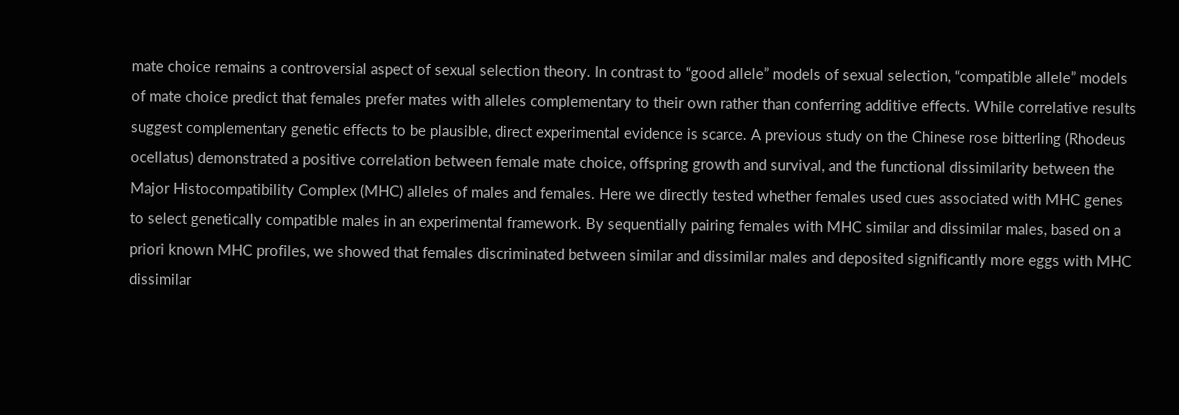mate choice remains a controversial aspect of sexual selection theory. In contrast to “good allele” models of sexual selection, “compatible allele” models of mate choice predict that females prefer mates with alleles complementary to their own rather than conferring additive effects. While correlative results suggest complementary genetic effects to be plausible, direct experimental evidence is scarce. A previous study on the Chinese rose bitterling (Rhodeus ocellatus) demonstrated a positive correlation between female mate choice, offspring growth and survival, and the functional dissimilarity between the Major Histocompatibility Complex (MHC) alleles of males and females. Here we directly tested whether females used cues associated with MHC genes to select genetically compatible males in an experimental framework. By sequentially pairing females with MHC similar and dissimilar males, based on a priori known MHC profiles, we showed that females discriminated between similar and dissimilar males and deposited significantly more eggs with MHC dissimilar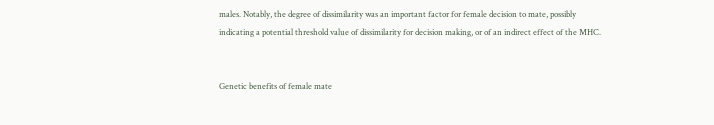males. Notably, the degree of dissimilarity was an important factor for female decision to mate, possibly indicating a potential threshold value of dissimilarity for decision making, or of an indirect effect of the MHC.


Genetic benefits of female mate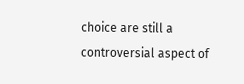choice are still a controversial aspect of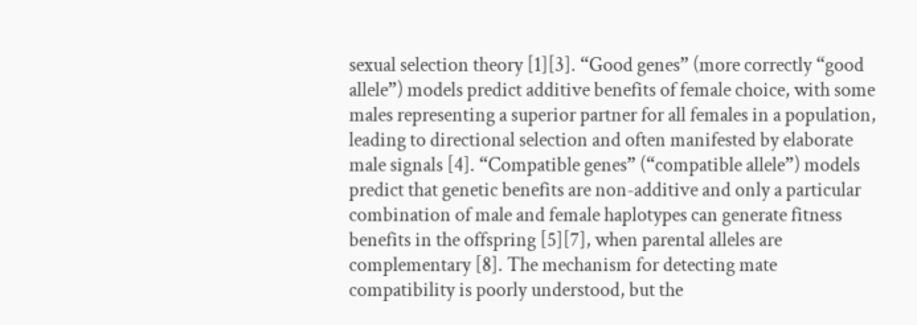sexual selection theory [1][3]. “Good genes” (more correctly “good allele”) models predict additive benefits of female choice, with some males representing a superior partner for all females in a population, leading to directional selection and often manifested by elaborate male signals [4]. “Compatible genes” (“compatible allele”) models predict that genetic benefits are non-additive and only a particular combination of male and female haplotypes can generate fitness benefits in the offspring [5][7], when parental alleles are complementary [8]. The mechanism for detecting mate compatibility is poorly understood, but the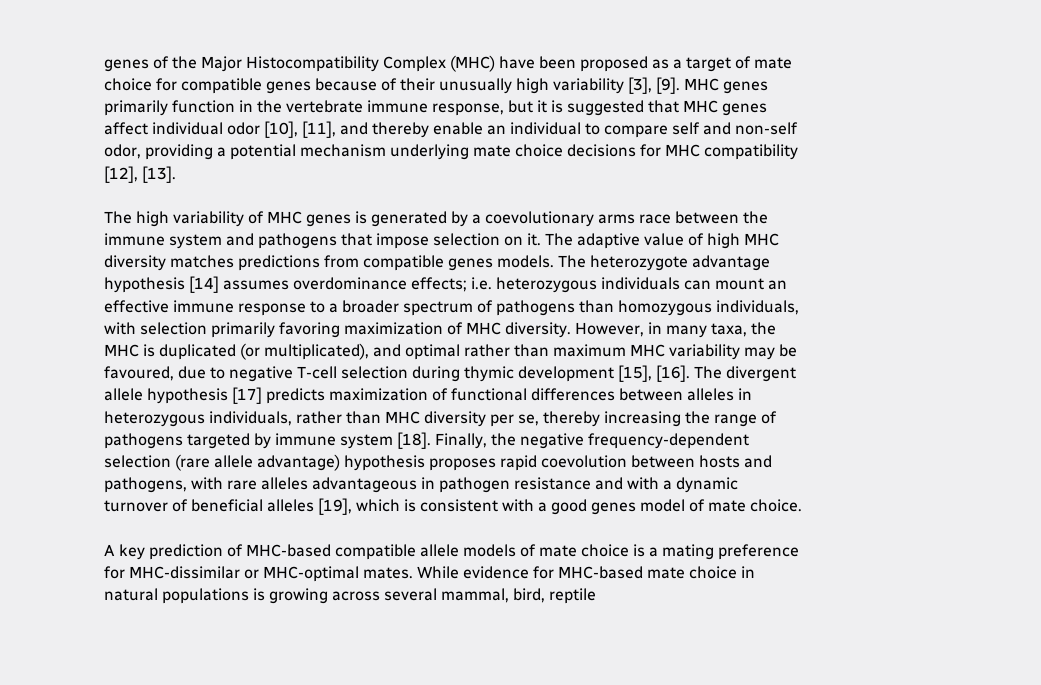genes of the Major Histocompatibility Complex (MHC) have been proposed as a target of mate choice for compatible genes because of their unusually high variability [3], [9]. MHC genes primarily function in the vertebrate immune response, but it is suggested that MHC genes affect individual odor [10], [11], and thereby enable an individual to compare self and non-self odor, providing a potential mechanism underlying mate choice decisions for MHC compatibility [12], [13].

The high variability of MHC genes is generated by a coevolutionary arms race between the immune system and pathogens that impose selection on it. The adaptive value of high MHC diversity matches predictions from compatible genes models. The heterozygote advantage hypothesis [14] assumes overdominance effects; i.e. heterozygous individuals can mount an effective immune response to a broader spectrum of pathogens than homozygous individuals, with selection primarily favoring maximization of MHC diversity. However, in many taxa, the MHC is duplicated (or multiplicated), and optimal rather than maximum MHC variability may be favoured, due to negative T-cell selection during thymic development [15], [16]. The divergent allele hypothesis [17] predicts maximization of functional differences between alleles in heterozygous individuals, rather than MHC diversity per se, thereby increasing the range of pathogens targeted by immune system [18]. Finally, the negative frequency-dependent selection (rare allele advantage) hypothesis proposes rapid coevolution between hosts and pathogens, with rare alleles advantageous in pathogen resistance and with a dynamic turnover of beneficial alleles [19], which is consistent with a good genes model of mate choice.

A key prediction of MHC-based compatible allele models of mate choice is a mating preference for MHC-dissimilar or MHC-optimal mates. While evidence for MHC-based mate choice in natural populations is growing across several mammal, bird, reptile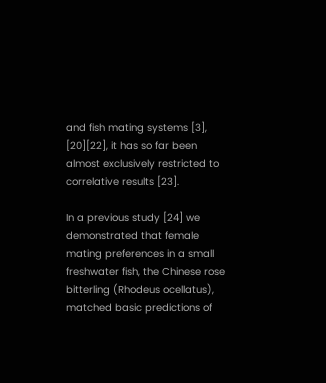and fish mating systems [3], [20][22], it has so far been almost exclusively restricted to correlative results [23].

In a previous study [24] we demonstrated that female mating preferences in a small freshwater fish, the Chinese rose bitterling (Rhodeus ocellatus), matched basic predictions of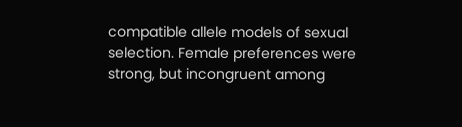compatible allele models of sexual selection. Female preferences were strong, but incongruent among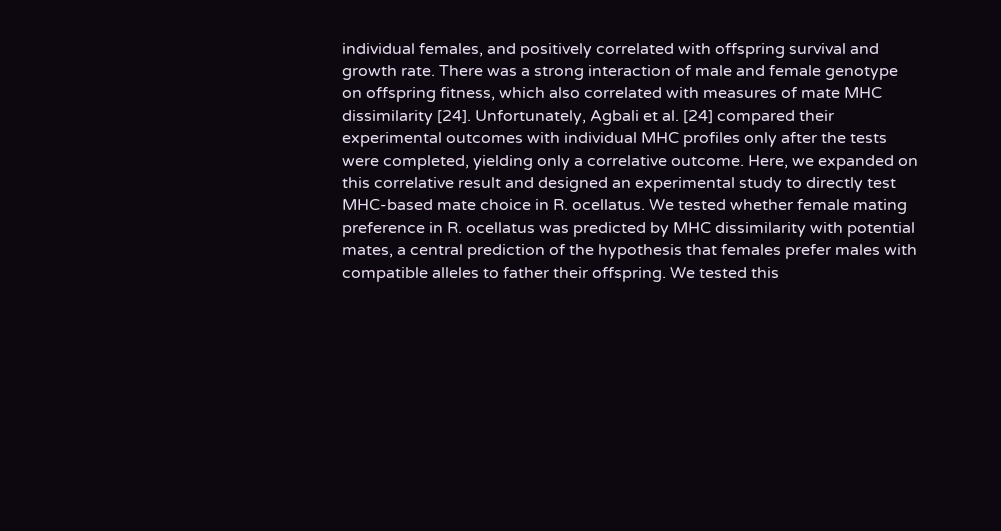individual females, and positively correlated with offspring survival and growth rate. There was a strong interaction of male and female genotype on offspring fitness, which also correlated with measures of mate MHC dissimilarity [24]. Unfortunately, Agbali et al. [24] compared their experimental outcomes with individual MHC profiles only after the tests were completed, yielding only a correlative outcome. Here, we expanded on this correlative result and designed an experimental study to directly test MHC-based mate choice in R. ocellatus. We tested whether female mating preference in R. ocellatus was predicted by MHC dissimilarity with potential mates, a central prediction of the hypothesis that females prefer males with compatible alleles to father their offspring. We tested this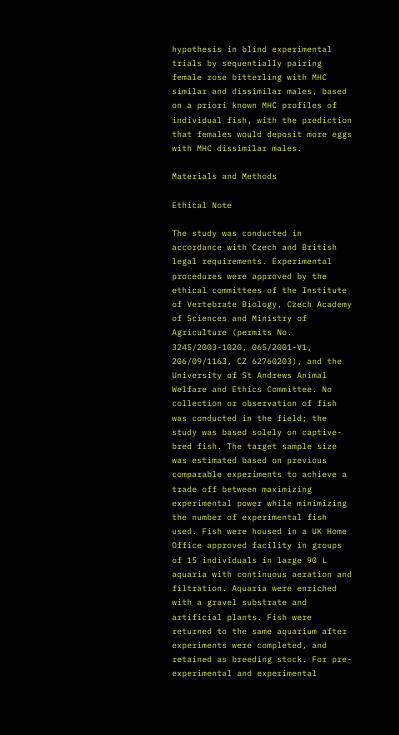hypothesis in blind experimental trials by sequentially pairing female rose bitterling with MHC similar and dissimilar males, based on a priori known MHC profiles of individual fish, with the prediction that females would deposit more eggs with MHC dissimilar males.

Materials and Methods

Ethical Note

The study was conducted in accordance with Czech and British legal requirements. Experimental procedures were approved by the ethical committees of the Institute of Vertebrate Biology, Czech Academy of Sciences and Ministry of Agriculture (permits No. 3245/2003-1020, 065/2001-V1, 206/09/1163, CZ 62760203), and the University of St Andrews Animal Welfare and Ethics Committee. No collection or observation of fish was conducted in the field; the study was based solely on captive-bred fish. The target sample size was estimated based on previous comparable experiments to achieve a trade off between maximizing experimental power while minimizing the number of experimental fish used. Fish were housed in a UK Home Office approved facility in groups of 15 individuals in large 90 L aquaria with continuous aeration and filtration. Aquaria were enriched with a gravel substrate and artificial plants. Fish were returned to the same aquarium after experiments were completed, and retained as breeding stock. For pre-experimental and experimental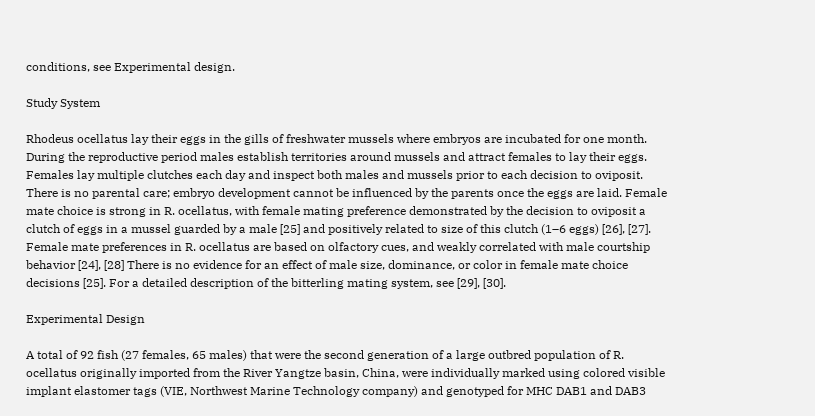conditions, see Experimental design.

Study System

Rhodeus ocellatus lay their eggs in the gills of freshwater mussels where embryos are incubated for one month. During the reproductive period males establish territories around mussels and attract females to lay their eggs. Females lay multiple clutches each day and inspect both males and mussels prior to each decision to oviposit. There is no parental care; embryo development cannot be influenced by the parents once the eggs are laid. Female mate choice is strong in R. ocellatus, with female mating preference demonstrated by the decision to oviposit a clutch of eggs in a mussel guarded by a male [25] and positively related to size of this clutch (1–6 eggs) [26], [27]. Female mate preferences in R. ocellatus are based on olfactory cues, and weakly correlated with male courtship behavior [24], [28] There is no evidence for an effect of male size, dominance, or color in female mate choice decisions [25]. For a detailed description of the bitterling mating system, see [29], [30].

Experimental Design

A total of 92 fish (27 females, 65 males) that were the second generation of a large outbred population of R. ocellatus originally imported from the River Yangtze basin, China, were individually marked using colored visible implant elastomer tags (VIE, Northwest Marine Technology company) and genotyped for MHC DAB1 and DAB3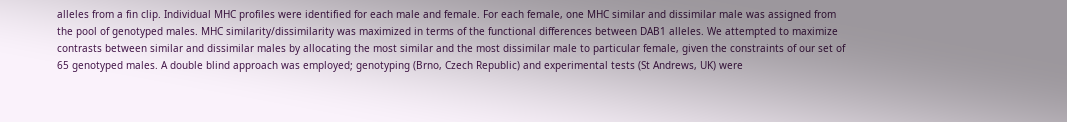alleles from a fin clip. Individual MHC profiles were identified for each male and female. For each female, one MHC similar and dissimilar male was assigned from the pool of genotyped males. MHC similarity/dissimilarity was maximized in terms of the functional differences between DAB1 alleles. We attempted to maximize contrasts between similar and dissimilar males by allocating the most similar and the most dissimilar male to particular female, given the constraints of our set of 65 genotyped males. A double blind approach was employed; genotyping (Brno, Czech Republic) and experimental tests (St Andrews, UK) were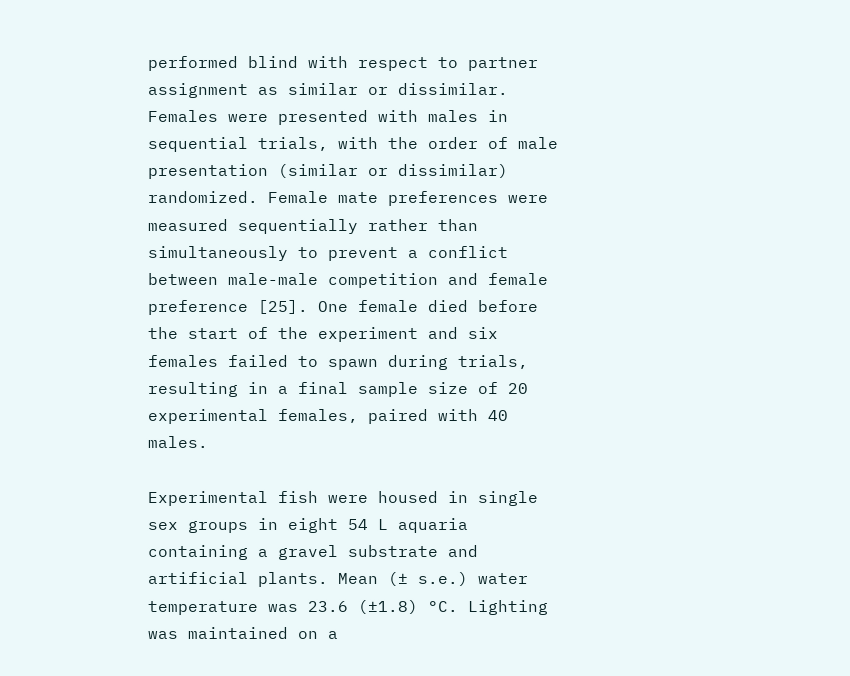performed blind with respect to partner assignment as similar or dissimilar. Females were presented with males in sequential trials, with the order of male presentation (similar or dissimilar) randomized. Female mate preferences were measured sequentially rather than simultaneously to prevent a conflict between male-male competition and female preference [25]. One female died before the start of the experiment and six females failed to spawn during trials, resulting in a final sample size of 20 experimental females, paired with 40 males.

Experimental fish were housed in single sex groups in eight 54 L aquaria containing a gravel substrate and artificial plants. Mean (± s.e.) water temperature was 23.6 (±1.8) °C. Lighting was maintained on a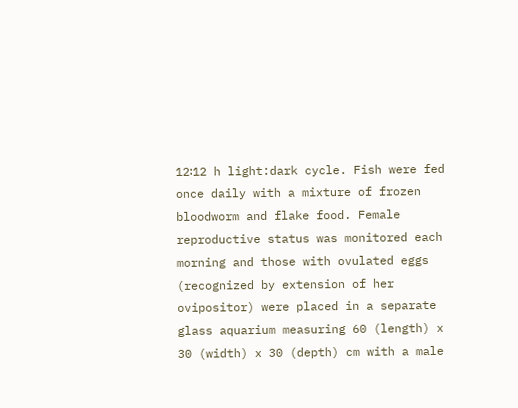12∶12 h light:dark cycle. Fish were fed once daily with a mixture of frozen bloodworm and flake food. Female reproductive status was monitored each morning and those with ovulated eggs (recognized by extension of her ovipositor) were placed in a separate glass aquarium measuring 60 (length) x 30 (width) x 30 (depth) cm with a male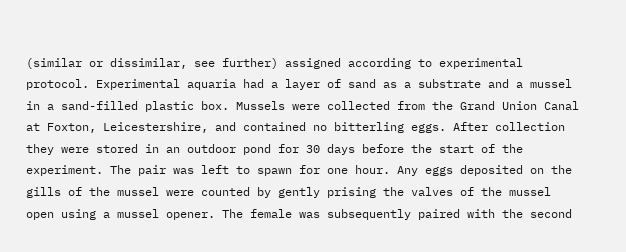(similar or dissimilar, see further) assigned according to experimental protocol. Experimental aquaria had a layer of sand as a substrate and a mussel in a sand-filled plastic box. Mussels were collected from the Grand Union Canal at Foxton, Leicestershire, and contained no bitterling eggs. After collection they were stored in an outdoor pond for 30 days before the start of the experiment. The pair was left to spawn for one hour. Any eggs deposited on the gills of the mussel were counted by gently prising the valves of the mussel open using a mussel opener. The female was subsequently paired with the second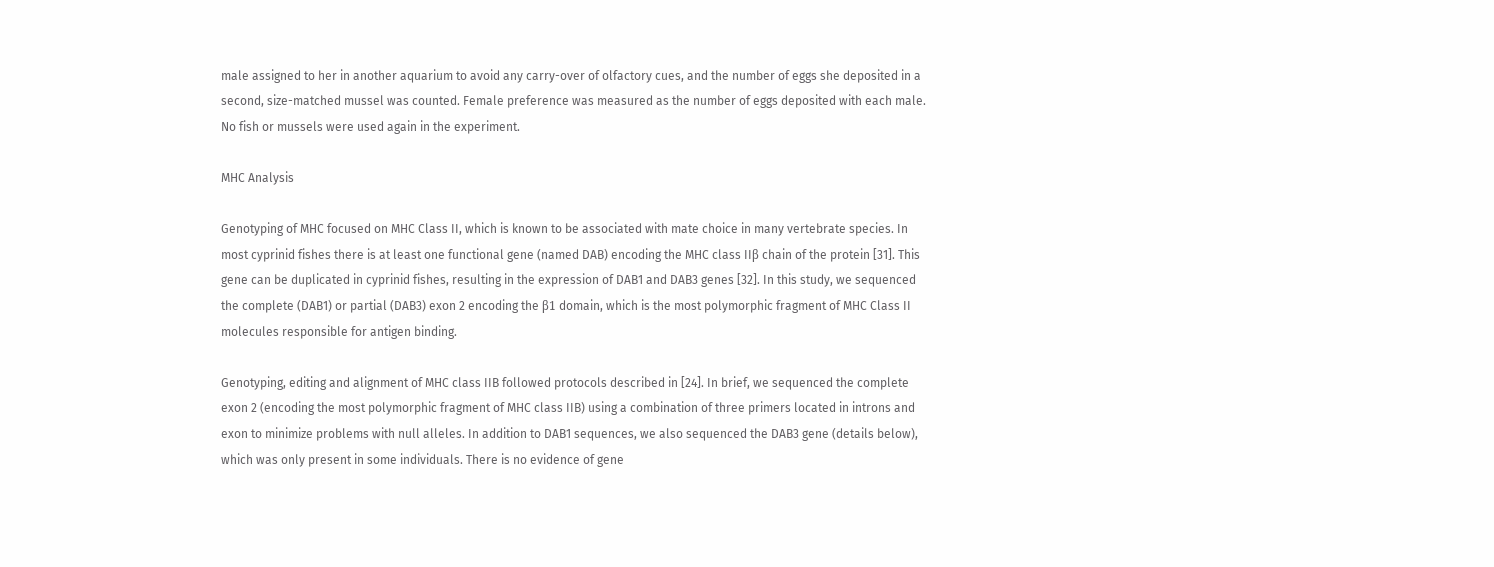male assigned to her in another aquarium to avoid any carry-over of olfactory cues, and the number of eggs she deposited in a second, size-matched mussel was counted. Female preference was measured as the number of eggs deposited with each male. No fish or mussels were used again in the experiment.

MHC Analysis

Genotyping of MHC focused on MHC Class II, which is known to be associated with mate choice in many vertebrate species. In most cyprinid fishes there is at least one functional gene (named DAB) encoding the MHC class IIβ chain of the protein [31]. This gene can be duplicated in cyprinid fishes, resulting in the expression of DAB1 and DAB3 genes [32]. In this study, we sequenced the complete (DAB1) or partial (DAB3) exon 2 encoding the β1 domain, which is the most polymorphic fragment of MHC Class II molecules responsible for antigen binding.

Genotyping, editing and alignment of MHC class IIB followed protocols described in [24]. In brief, we sequenced the complete exon 2 (encoding the most polymorphic fragment of MHC class IIB) using a combination of three primers located in introns and exon to minimize problems with null alleles. In addition to DAB1 sequences, we also sequenced the DAB3 gene (details below), which was only present in some individuals. There is no evidence of gene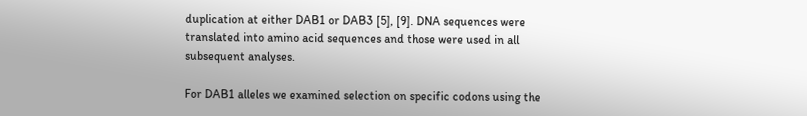duplication at either DAB1 or DAB3 [5], [9]. DNA sequences were translated into amino acid sequences and those were used in all subsequent analyses.

For DAB1 alleles we examined selection on specific codons using the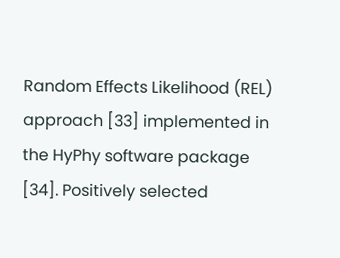Random Effects Likelihood (REL) approach [33] implemented in the HyPhy software package [34]. Positively selected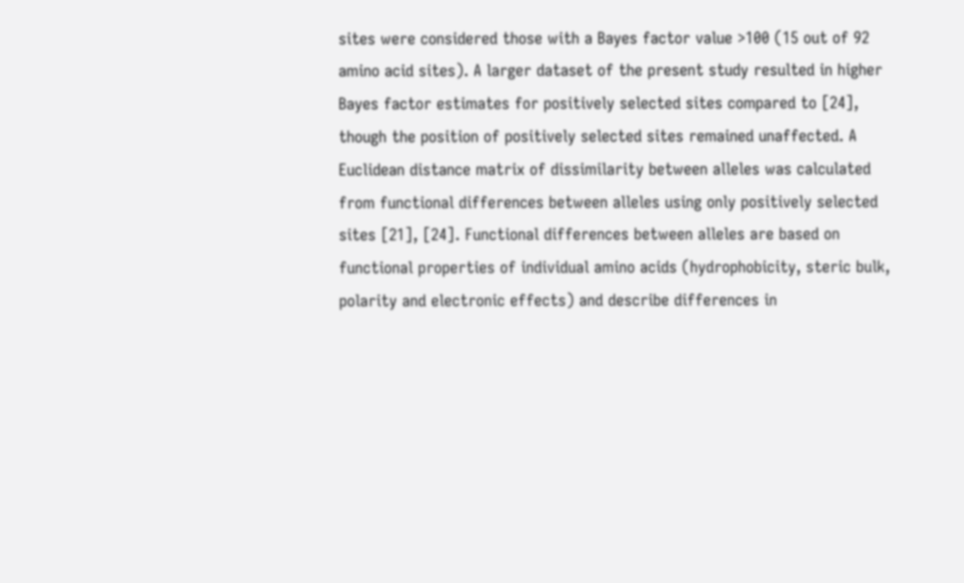sites were considered those with a Bayes factor value >100 (15 out of 92 amino acid sites). A larger dataset of the present study resulted in higher Bayes factor estimates for positively selected sites compared to [24], though the position of positively selected sites remained unaffected. A Euclidean distance matrix of dissimilarity between alleles was calculated from functional differences between alleles using only positively selected sites [21], [24]. Functional differences between alleles are based on functional properties of individual amino acids (hydrophobicity, steric bulk, polarity and electronic effects) and describe differences in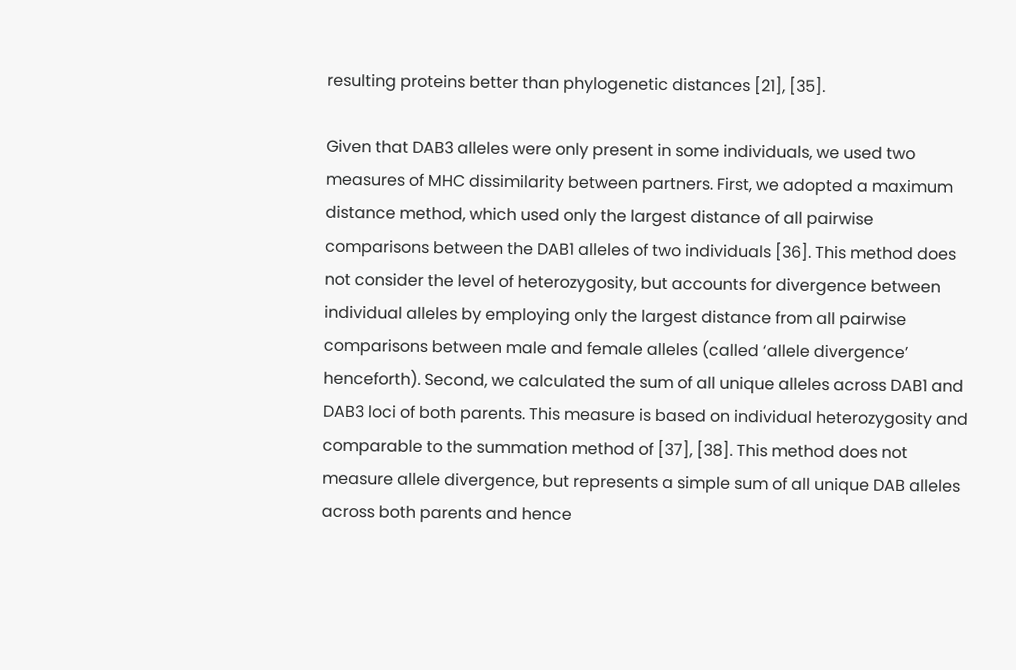resulting proteins better than phylogenetic distances [21], [35].

Given that DAB3 alleles were only present in some individuals, we used two measures of MHC dissimilarity between partners. First, we adopted a maximum distance method, which used only the largest distance of all pairwise comparisons between the DAB1 alleles of two individuals [36]. This method does not consider the level of heterozygosity, but accounts for divergence between individual alleles by employing only the largest distance from all pairwise comparisons between male and female alleles (called ‘allele divergence’ henceforth). Second, we calculated the sum of all unique alleles across DAB1 and DAB3 loci of both parents. This measure is based on individual heterozygosity and comparable to the summation method of [37], [38]. This method does not measure allele divergence, but represents a simple sum of all unique DAB alleles across both parents and hence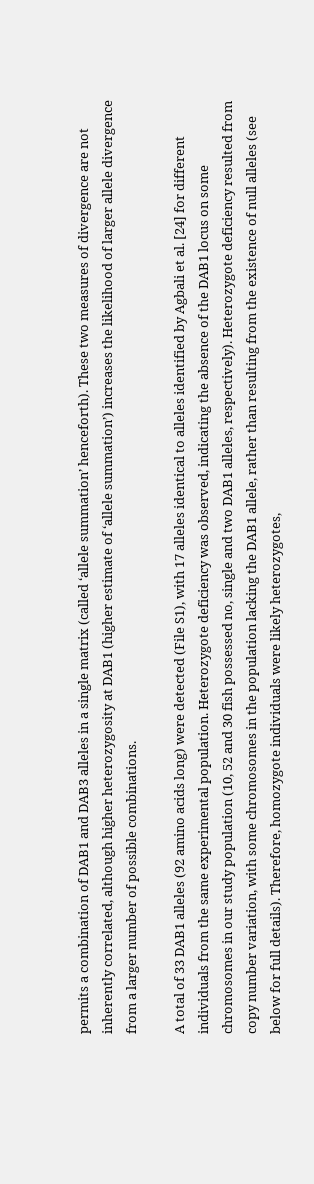permits a combination of DAB1 and DAB3 alleles in a single matrix (called ‘allele summation’ henceforth). These two measures of divergence are not inherently correlated, although higher heterozygosity at DAB1 (higher estimate of ‘allele summation’) increases the likelihood of larger allele divergence from a larger number of possible combinations.

A total of 33 DAB1 alleles (92 amino acids long) were detected (File S1), with 17 alleles identical to alleles identified by Agbali et al. [24] for different individuals from the same experimental population. Heterozygote deficiency was observed, indicating the absence of the DAB1 locus on some chromosomes in our study population (10, 52 and 30 fish possessed no, single and two DAB1 alleles, respectively). Heterozygote deficiency resulted from copy number variation, with some chromosomes in the population lacking the DAB1 allele, rather than resulting from the existence of null alleles (see below for full details). Therefore, homozygote individuals were likely heterozygotes,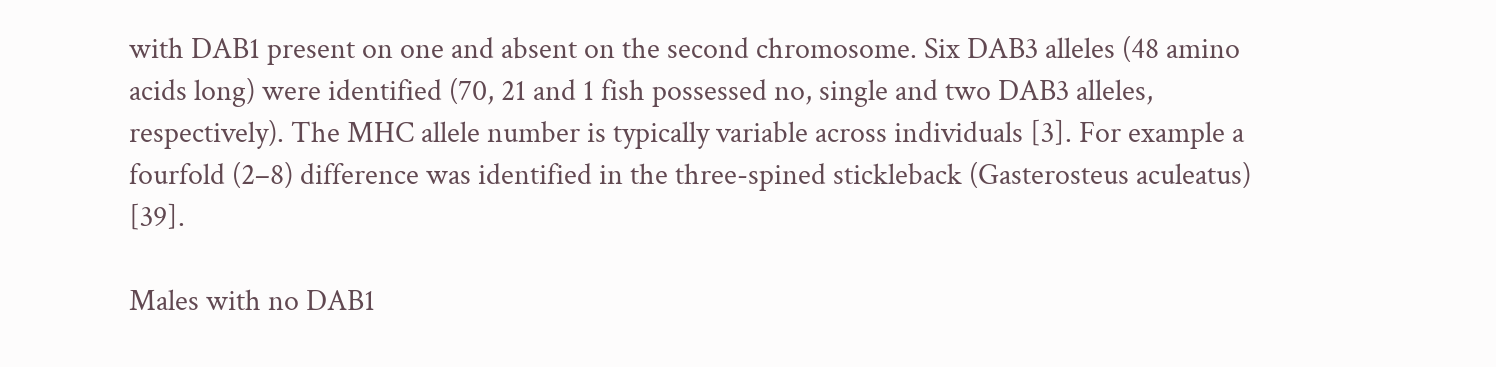with DAB1 present on one and absent on the second chromosome. Six DAB3 alleles (48 amino acids long) were identified (70, 21 and 1 fish possessed no, single and two DAB3 alleles, respectively). The MHC allele number is typically variable across individuals [3]. For example a fourfold (2–8) difference was identified in the three-spined stickleback (Gasterosteus aculeatus) [39].

Males with no DAB1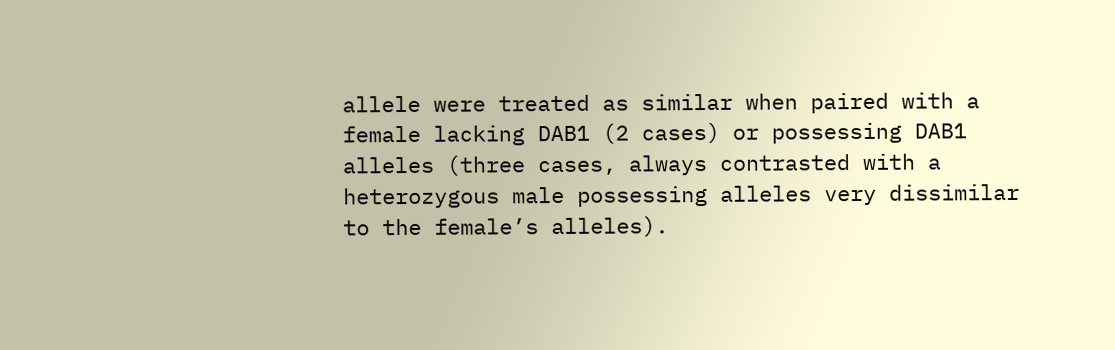allele were treated as similar when paired with a female lacking DAB1 (2 cases) or possessing DAB1 alleles (three cases, always contrasted with a heterozygous male possessing alleles very dissimilar to the female’s alleles).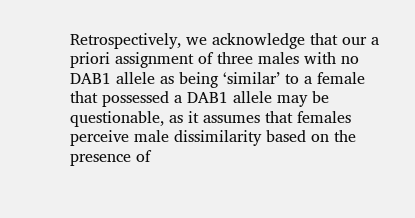Retrospectively, we acknowledge that our a priori assignment of three males with no DAB1 allele as being ‘similar’ to a female that possessed a DAB1 allele may be questionable, as it assumes that females perceive male dissimilarity based on the presence of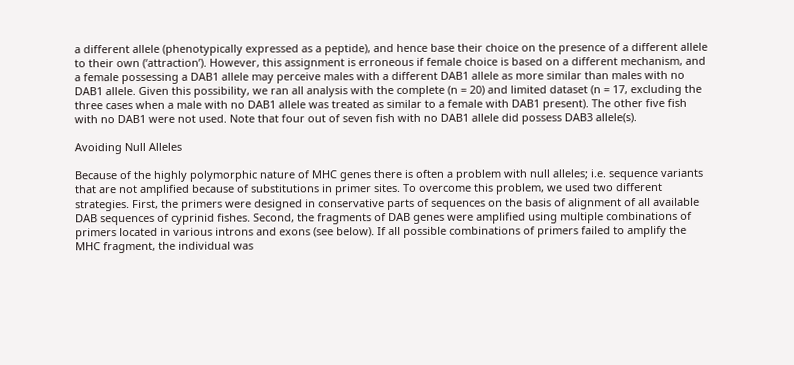a different allele (phenotypically expressed as a peptide), and hence base their choice on the presence of a different allele to their own (‘attraction’). However, this assignment is erroneous if female choice is based on a different mechanism, and a female possessing a DAB1 allele may perceive males with a different DAB1 allele as more similar than males with no DAB1 allele. Given this possibility, we ran all analysis with the complete (n = 20) and limited dataset (n = 17, excluding the three cases when a male with no DAB1 allele was treated as similar to a female with DAB1 present). The other five fish with no DAB1 were not used. Note that four out of seven fish with no DAB1 allele did possess DAB3 allele(s).

Avoiding Null Alleles

Because of the highly polymorphic nature of MHC genes there is often a problem with null alleles; i.e. sequence variants that are not amplified because of substitutions in primer sites. To overcome this problem, we used two different strategies. First, the primers were designed in conservative parts of sequences on the basis of alignment of all available DAB sequences of cyprinid fishes. Second, the fragments of DAB genes were amplified using multiple combinations of primers located in various introns and exons (see below). If all possible combinations of primers failed to amplify the MHC fragment, the individual was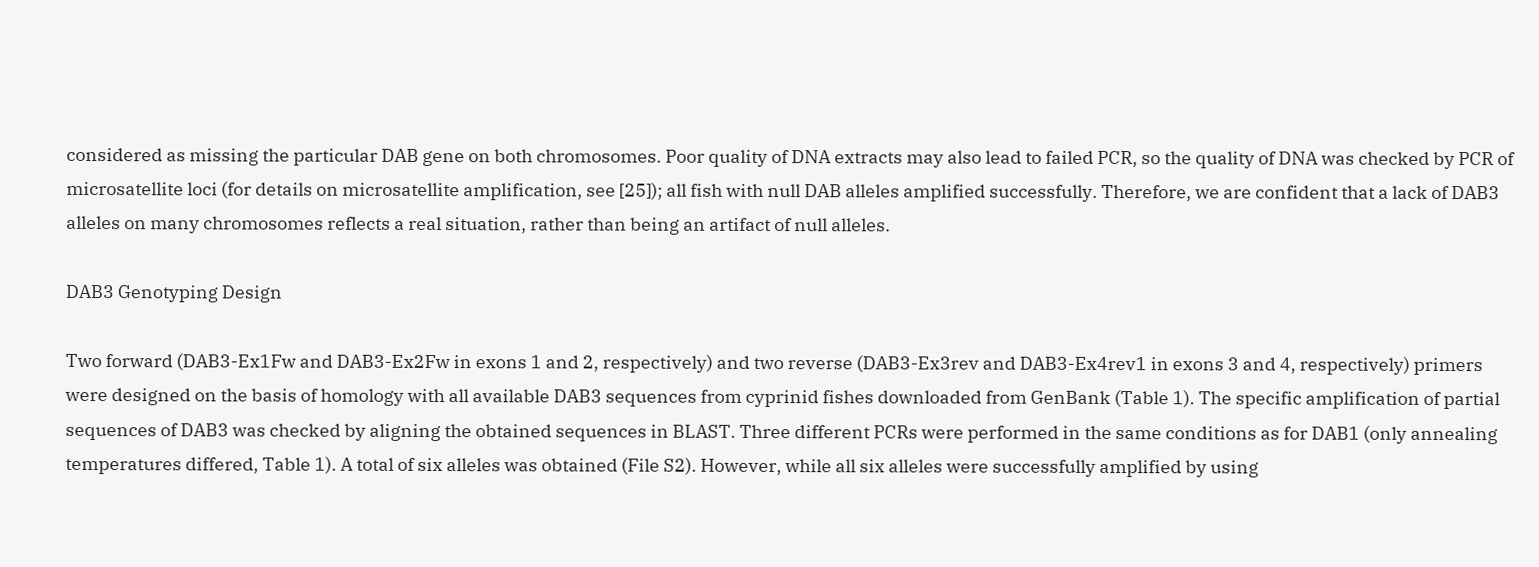considered as missing the particular DAB gene on both chromosomes. Poor quality of DNA extracts may also lead to failed PCR, so the quality of DNA was checked by PCR of microsatellite loci (for details on microsatellite amplification, see [25]); all fish with null DAB alleles amplified successfully. Therefore, we are confident that a lack of DAB3 alleles on many chromosomes reflects a real situation, rather than being an artifact of null alleles.

DAB3 Genotyping Design

Two forward (DAB3-Ex1Fw and DAB3-Ex2Fw in exons 1 and 2, respectively) and two reverse (DAB3-Ex3rev and DAB3-Ex4rev1 in exons 3 and 4, respectively) primers were designed on the basis of homology with all available DAB3 sequences from cyprinid fishes downloaded from GenBank (Table 1). The specific amplification of partial sequences of DAB3 was checked by aligning the obtained sequences in BLAST. Three different PCRs were performed in the same conditions as for DAB1 (only annealing temperatures differed, Table 1). A total of six alleles was obtained (File S2). However, while all six alleles were successfully amplified by using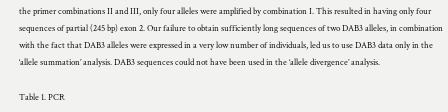the primer combinations II and III, only four alleles were amplified by combination I. This resulted in having only four sequences of partial (245 bp) exon 2. Our failure to obtain sufficiently long sequences of two DAB3 alleles, in combination with the fact that DAB3 alleles were expressed in a very low number of individuals, led us to use DAB3 data only in the ‘allele summation’ analysis. DAB3 sequences could not have been used in the ‘allele divergence’ analysis.

Table 1. PCR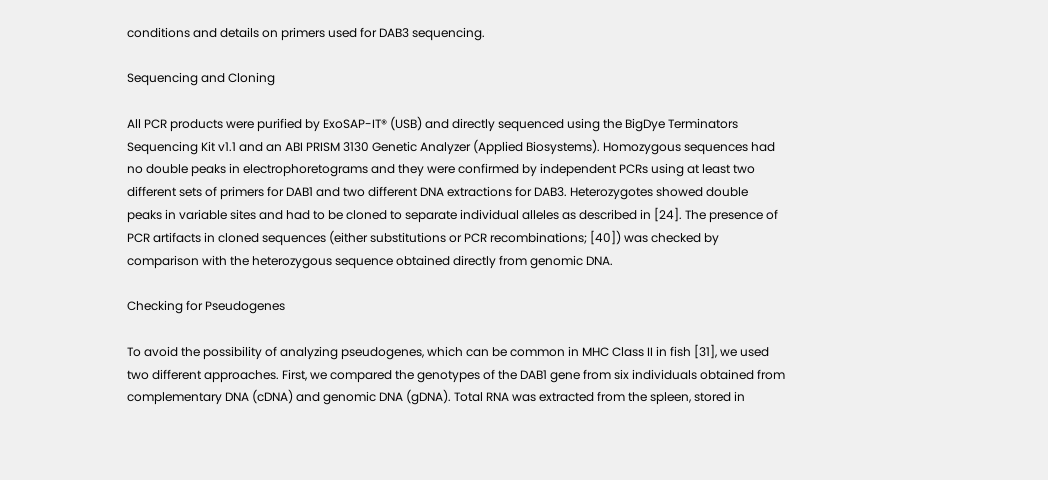conditions and details on primers used for DAB3 sequencing.

Sequencing and Cloning

All PCR products were purified by ExoSAP-IT® (USB) and directly sequenced using the BigDye Terminators Sequencing Kit v1.1 and an ABI PRISM 3130 Genetic Analyzer (Applied Biosystems). Homozygous sequences had no double peaks in electrophoretograms and they were confirmed by independent PCRs using at least two different sets of primers for DAB1 and two different DNA extractions for DAB3. Heterozygotes showed double peaks in variable sites and had to be cloned to separate individual alleles as described in [24]. The presence of PCR artifacts in cloned sequences (either substitutions or PCR recombinations; [40]) was checked by comparison with the heterozygous sequence obtained directly from genomic DNA.

Checking for Pseudogenes

To avoid the possibility of analyzing pseudogenes, which can be common in MHC Class II in fish [31], we used two different approaches. First, we compared the genotypes of the DAB1 gene from six individuals obtained from complementary DNA (cDNA) and genomic DNA (gDNA). Total RNA was extracted from the spleen, stored in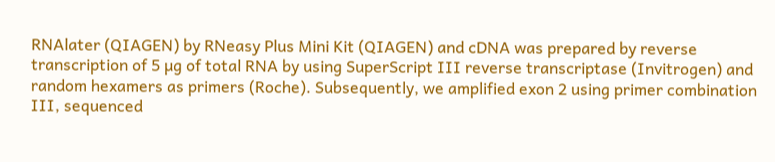RNAlater (QIAGEN) by RNeasy Plus Mini Kit (QIAGEN) and cDNA was prepared by reverse transcription of 5 µg of total RNA by using SuperScript III reverse transcriptase (Invitrogen) and random hexamers as primers (Roche). Subsequently, we amplified exon 2 using primer combination III, sequenced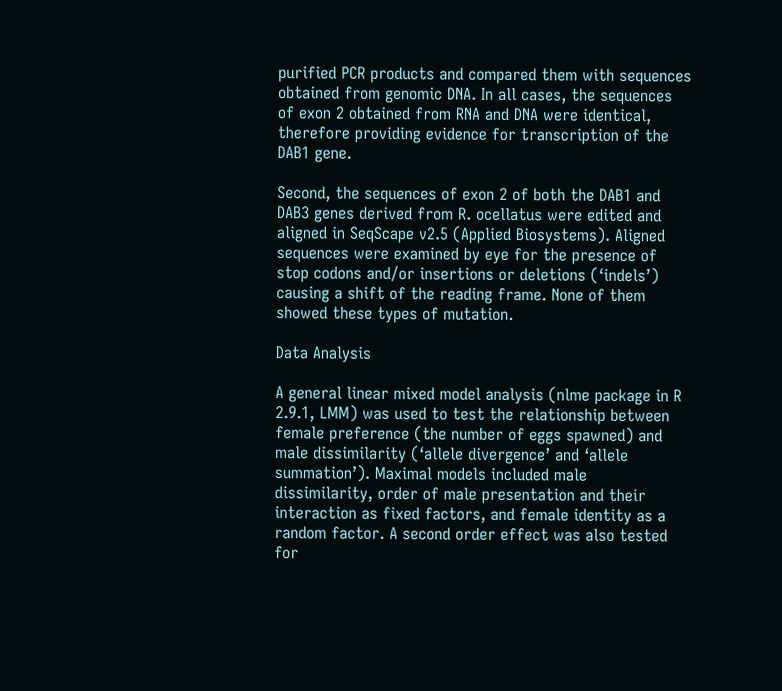purified PCR products and compared them with sequences obtained from genomic DNA. In all cases, the sequences of exon 2 obtained from RNA and DNA were identical, therefore providing evidence for transcription of the DAB1 gene.

Second, the sequences of exon 2 of both the DAB1 and DAB3 genes derived from R. ocellatus were edited and aligned in SeqScape v2.5 (Applied Biosystems). Aligned sequences were examined by eye for the presence of stop codons and/or insertions or deletions (‘indels’) causing a shift of the reading frame. None of them showed these types of mutation.

Data Analysis

A general linear mixed model analysis (nlme package in R 2.9.1, LMM) was used to test the relationship between female preference (the number of eggs spawned) and male dissimilarity (‘allele divergence’ and ‘allele summation’). Maximal models included male dissimilarity, order of male presentation and their interaction as fixed factors, and female identity as a random factor. A second order effect was also tested for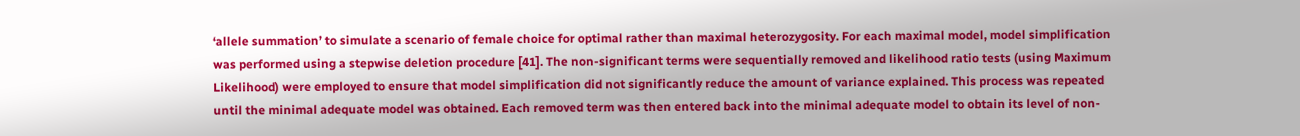‘allele summation’ to simulate a scenario of female choice for optimal rather than maximal heterozygosity. For each maximal model, model simplification was performed using a stepwise deletion procedure [41]. The non-significant terms were sequentially removed and likelihood ratio tests (using Maximum Likelihood) were employed to ensure that model simplification did not significantly reduce the amount of variance explained. This process was repeated until the minimal adequate model was obtained. Each removed term was then entered back into the minimal adequate model to obtain its level of non-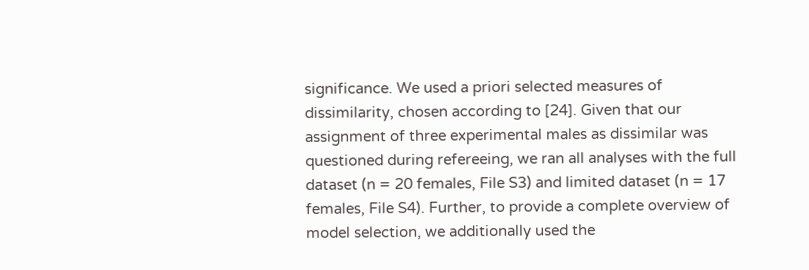significance. We used a priori selected measures of dissimilarity, chosen according to [24]. Given that our assignment of three experimental males as dissimilar was questioned during refereeing, we ran all analyses with the full dataset (n = 20 females, File S3) and limited dataset (n = 17 females, File S4). Further, to provide a complete overview of model selection, we additionally used the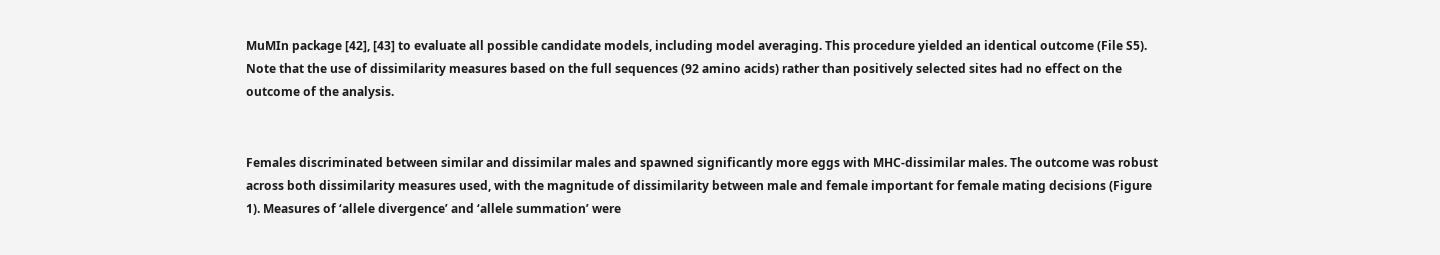MuMIn package [42], [43] to evaluate all possible candidate models, including model averaging. This procedure yielded an identical outcome (File S5). Note that the use of dissimilarity measures based on the full sequences (92 amino acids) rather than positively selected sites had no effect on the outcome of the analysis.


Females discriminated between similar and dissimilar males and spawned significantly more eggs with MHC-dissimilar males. The outcome was robust across both dissimilarity measures used, with the magnitude of dissimilarity between male and female important for female mating decisions (Figure 1). Measures of ‘allele divergence’ and ‘allele summation’ were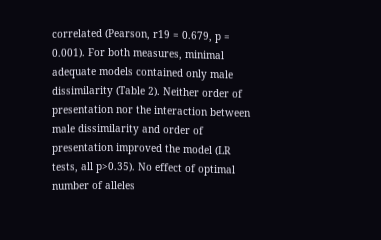correlated (Pearson, r19 = 0.679, p = 0.001). For both measures, minimal adequate models contained only male dissimilarity (Table 2). Neither order of presentation nor the interaction between male dissimilarity and order of presentation improved the model (LR tests, all p>0.35). No effect of optimal number of alleles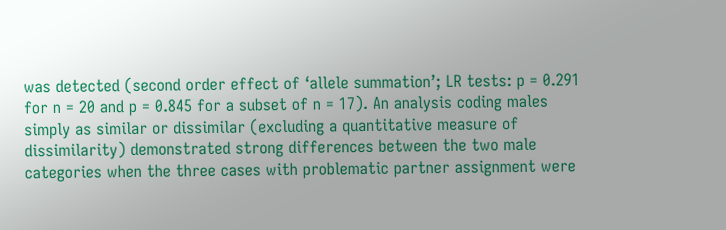was detected (second order effect of ‘allele summation’; LR tests: p = 0.291 for n = 20 and p = 0.845 for a subset of n = 17). An analysis coding males simply as similar or dissimilar (excluding a quantitative measure of dissimilarity) demonstrated strong differences between the two male categories when the three cases with problematic partner assignment were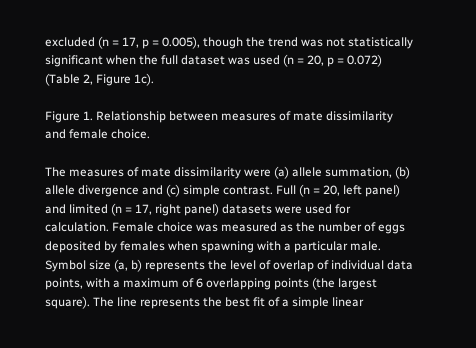excluded (n = 17, p = 0.005), though the trend was not statistically significant when the full dataset was used (n = 20, p = 0.072) (Table 2, Figure 1c).

Figure 1. Relationship between measures of mate dissimilarity and female choice.

The measures of mate dissimilarity were (a) allele summation, (b) allele divergence and (c) simple contrast. Full (n = 20, left panel) and limited (n = 17, right panel) datasets were used for calculation. Female choice was measured as the number of eggs deposited by females when spawning with a particular male. Symbol size (a, b) represents the level of overlap of individual data points, with a maximum of 6 overlapping points (the largest square). The line represents the best fit of a simple linear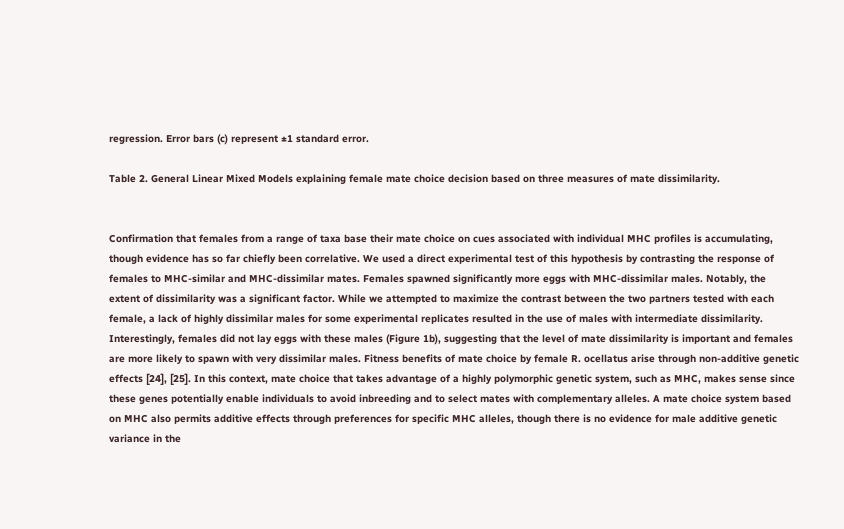regression. Error bars (c) represent ±1 standard error.

Table 2. General Linear Mixed Models explaining female mate choice decision based on three measures of mate dissimilarity.


Confirmation that females from a range of taxa base their mate choice on cues associated with individual MHC profiles is accumulating, though evidence has so far chiefly been correlative. We used a direct experimental test of this hypothesis by contrasting the response of females to MHC-similar and MHC-dissimilar mates. Females spawned significantly more eggs with MHC-dissimilar males. Notably, the extent of dissimilarity was a significant factor. While we attempted to maximize the contrast between the two partners tested with each female, a lack of highly dissimilar males for some experimental replicates resulted in the use of males with intermediate dissimilarity. Interestingly, females did not lay eggs with these males (Figure 1b), suggesting that the level of mate dissimilarity is important and females are more likely to spawn with very dissimilar males. Fitness benefits of mate choice by female R. ocellatus arise through non-additive genetic effects [24], [25]. In this context, mate choice that takes advantage of a highly polymorphic genetic system, such as MHC, makes sense since these genes potentially enable individuals to avoid inbreeding and to select mates with complementary alleles. A mate choice system based on MHC also permits additive effects through preferences for specific MHC alleles, though there is no evidence for male additive genetic variance in the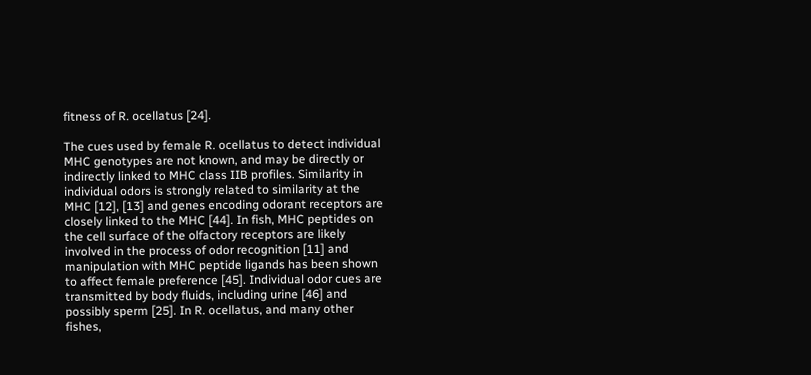fitness of R. ocellatus [24].

The cues used by female R. ocellatus to detect individual MHC genotypes are not known, and may be directly or indirectly linked to MHC class IIB profiles. Similarity in individual odors is strongly related to similarity at the MHC [12], [13] and genes encoding odorant receptors are closely linked to the MHC [44]. In fish, MHC peptides on the cell surface of the olfactory receptors are likely involved in the process of odor recognition [11] and manipulation with MHC peptide ligands has been shown to affect female preference [45]. Individual odor cues are transmitted by body fluids, including urine [46] and possibly sperm [25]. In R. ocellatus, and many other fishes,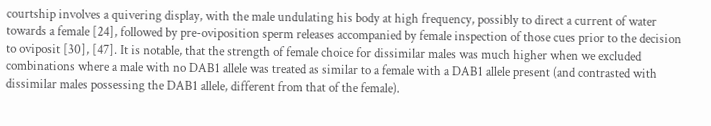courtship involves a quivering display, with the male undulating his body at high frequency, possibly to direct a current of water towards a female [24], followed by pre-oviposition sperm releases accompanied by female inspection of those cues prior to the decision to oviposit [30], [47]. It is notable, that the strength of female choice for dissimilar males was much higher when we excluded combinations where a male with no DAB1 allele was treated as similar to a female with a DAB1 allele present (and contrasted with dissimilar males possessing the DAB1 allele, different from that of the female).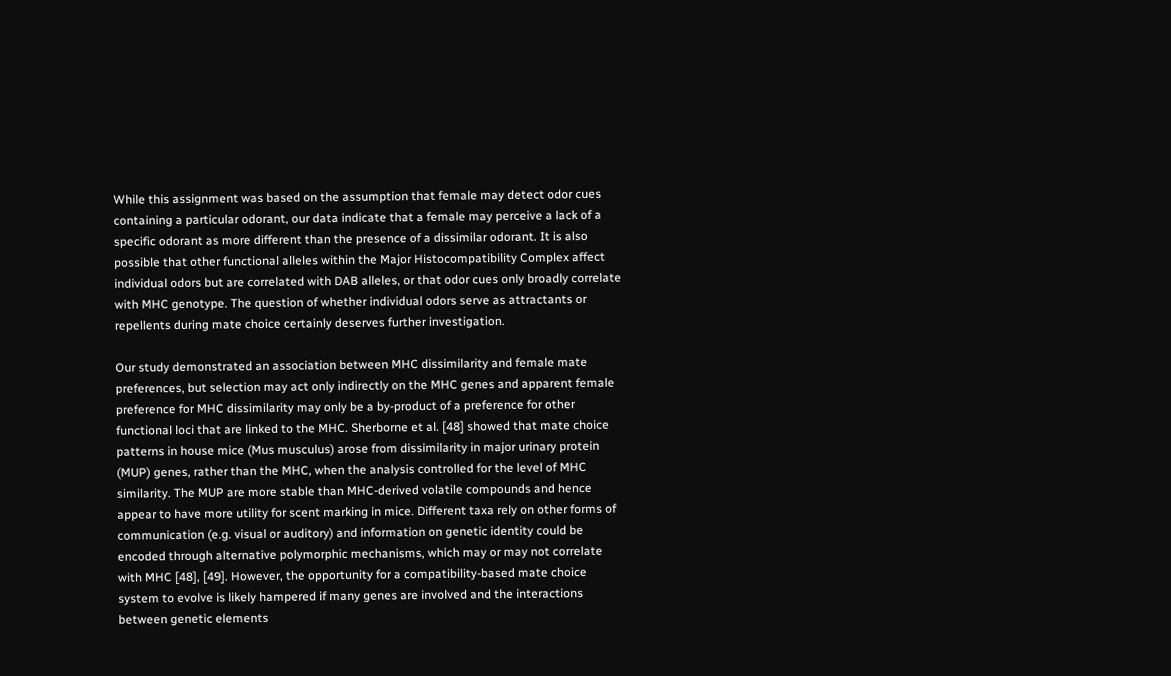While this assignment was based on the assumption that female may detect odor cues containing a particular odorant, our data indicate that a female may perceive a lack of a specific odorant as more different than the presence of a dissimilar odorant. It is also possible that other functional alleles within the Major Histocompatibility Complex affect individual odors but are correlated with DAB alleles, or that odor cues only broadly correlate with MHC genotype. The question of whether individual odors serve as attractants or repellents during mate choice certainly deserves further investigation.

Our study demonstrated an association between MHC dissimilarity and female mate preferences, but selection may act only indirectly on the MHC genes and apparent female preference for MHC dissimilarity may only be a by-product of a preference for other functional loci that are linked to the MHC. Sherborne et al. [48] showed that mate choice patterns in house mice (Mus musculus) arose from dissimilarity in major urinary protein (MUP) genes, rather than the MHC, when the analysis controlled for the level of MHC similarity. The MUP are more stable than MHC-derived volatile compounds and hence appear to have more utility for scent marking in mice. Different taxa rely on other forms of communication (e.g. visual or auditory) and information on genetic identity could be encoded through alternative polymorphic mechanisms, which may or may not correlate with MHC [48], [49]. However, the opportunity for a compatibility-based mate choice system to evolve is likely hampered if many genes are involved and the interactions between genetic elements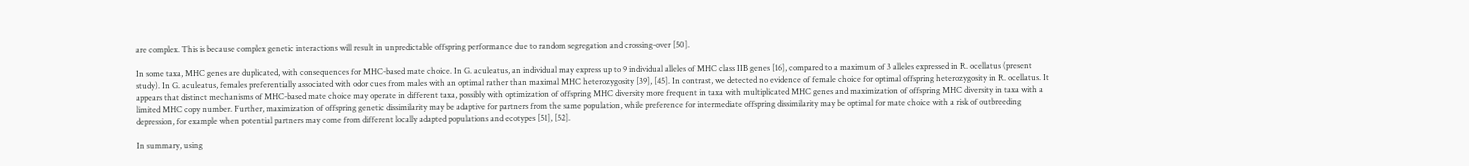are complex. This is because complex genetic interactions will result in unpredictable offspring performance due to random segregation and crossing-over [50].

In some taxa, MHC genes are duplicated, with consequences for MHC-based mate choice. In G. aculeatus, an individual may express up to 9 individual alleles of MHC class IIB genes [16], compared to a maximum of 3 alleles expressed in R. ocellatus (present study). In G. aculeatus, females preferentially associated with odor cues from males with an optimal rather than maximal MHC heterozygosity [39], [45]. In contrast, we detected no evidence of female choice for optimal offspring heterozygosity in R. ocellatus. It appears that distinct mechanisms of MHC-based mate choice may operate in different taxa, possibly with optimization of offspring MHC diversity more frequent in taxa with multiplicated MHC genes and maximization of offspring MHC diversity in taxa with a limited MHC copy number. Further, maximization of offspring genetic dissimilarity may be adaptive for partners from the same population, while preference for intermediate offspring dissimilarity may be optimal for mate choice with a risk of outbreeding depression, for example when potential partners may come from different locally adapted populations and ecotypes [51], [52].

In summary, using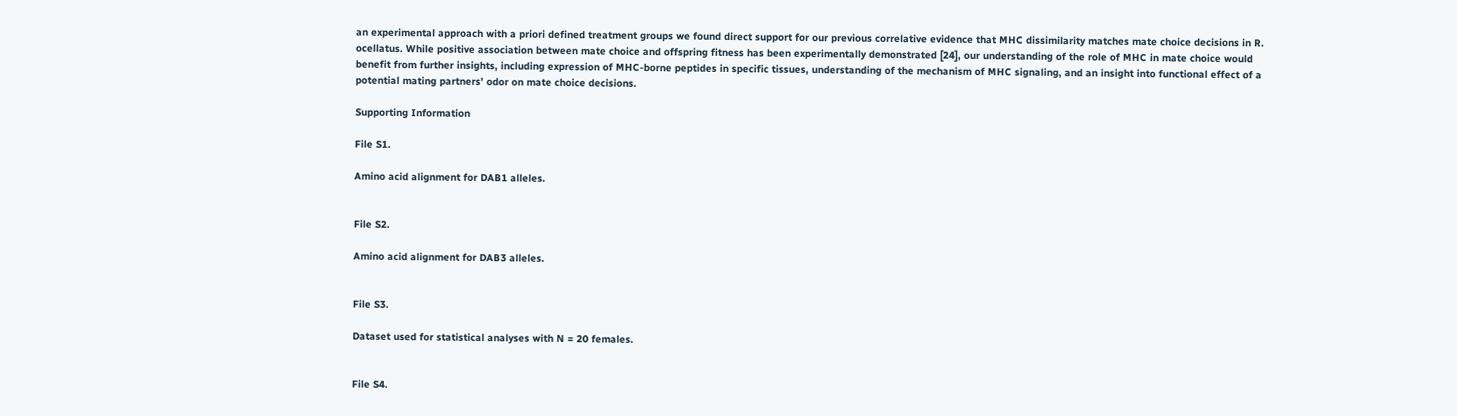an experimental approach with a priori defined treatment groups we found direct support for our previous correlative evidence that MHC dissimilarity matches mate choice decisions in R. ocellatus. While positive association between mate choice and offspring fitness has been experimentally demonstrated [24], our understanding of the role of MHC in mate choice would benefit from further insights, including expression of MHC-borne peptides in specific tissues, understanding of the mechanism of MHC signaling, and an insight into functional effect of a potential mating partners’ odor on mate choice decisions.

Supporting Information

File S1.

Amino acid alignment for DAB1 alleles.


File S2.

Amino acid alignment for DAB3 alleles.


File S3.

Dataset used for statistical analyses with N = 20 females.


File S4.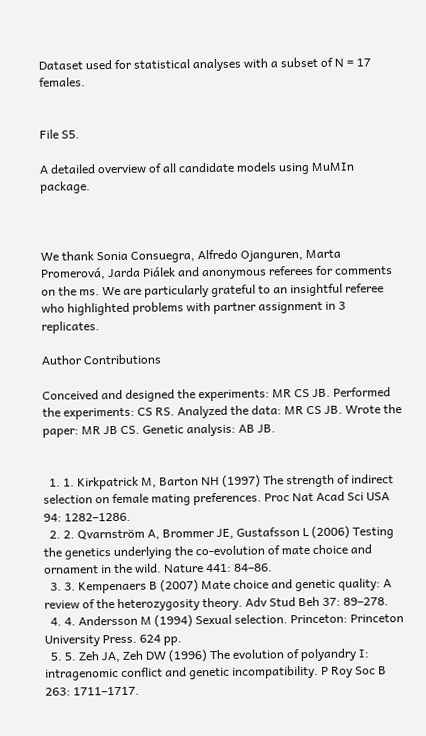Dataset used for statistical analyses with a subset of N = 17 females.


File S5.

A detailed overview of all candidate models using MuMIn package.



We thank Sonia Consuegra, Alfredo Ojanguren, Marta Promerová, Jarda Piálek and anonymous referees for comments on the ms. We are particularly grateful to an insightful referee who highlighted problems with partner assignment in 3 replicates.

Author Contributions

Conceived and designed the experiments: MR CS JB. Performed the experiments: CS RS. Analyzed the data: MR CS JB. Wrote the paper: MR JB CS. Genetic analysis: AB JB.


  1. 1. Kirkpatrick M, Barton NH (1997) The strength of indirect selection on female mating preferences. Proc Nat Acad Sci USA 94: 1282–1286.
  2. 2. Qvarnström A, Brommer JE, Gustafsson L (2006) Testing the genetics underlying the co-evolution of mate choice and ornament in the wild. Nature 441: 84–86.
  3. 3. Kempenaers B (2007) Mate choice and genetic quality: A review of the heterozygosity theory. Adv Stud Beh 37: 89–278.
  4. 4. Andersson M (1994) Sexual selection. Princeton: Princeton University Press. 624 pp.
  5. 5. Zeh JA, Zeh DW (1996) The evolution of polyandry I: intragenomic conflict and genetic incompatibility. P Roy Soc B 263: 1711–1717.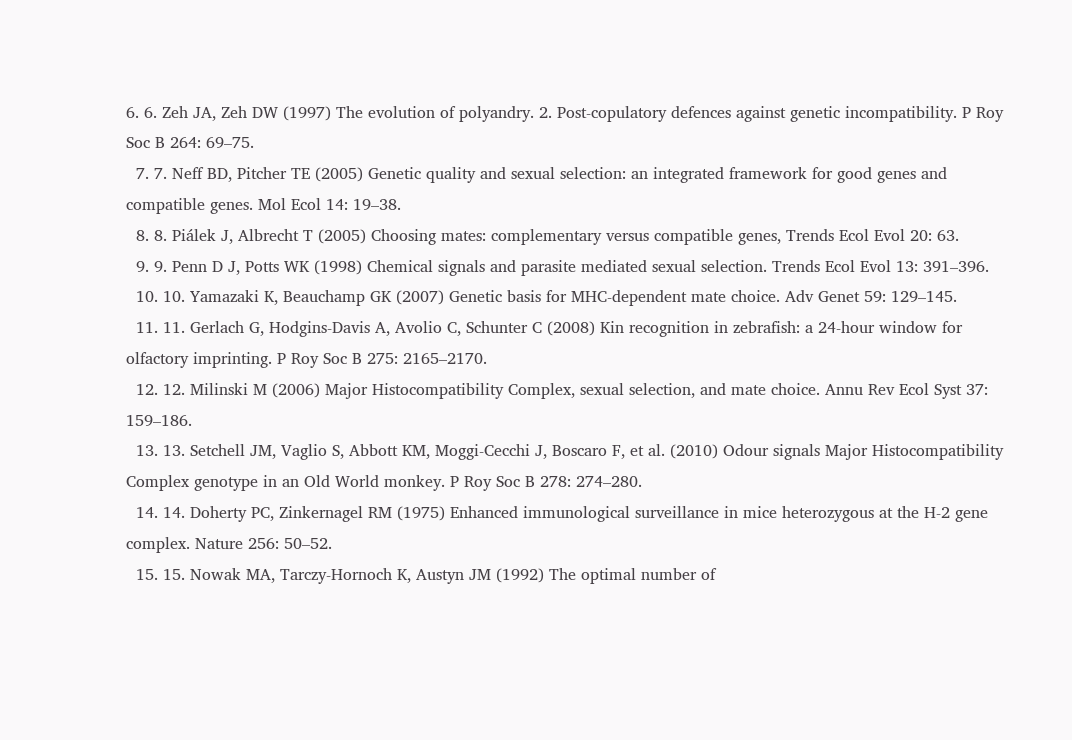6. 6. Zeh JA, Zeh DW (1997) The evolution of polyandry. 2. Post-copulatory defences against genetic incompatibility. P Roy Soc B 264: 69–75.
  7. 7. Neff BD, Pitcher TE (2005) Genetic quality and sexual selection: an integrated framework for good genes and compatible genes. Mol Ecol 14: 19–38.
  8. 8. Piálek J, Albrecht T (2005) Choosing mates: complementary versus compatible genes, Trends Ecol Evol 20: 63.
  9. 9. Penn D J, Potts WK (1998) Chemical signals and parasite mediated sexual selection. Trends Ecol Evol 13: 391–396.
  10. 10. Yamazaki K, Beauchamp GK (2007) Genetic basis for MHC-dependent mate choice. Adv Genet 59: 129–145.
  11. 11. Gerlach G, Hodgins-Davis A, Avolio C, Schunter C (2008) Kin recognition in zebrafish: a 24-hour window for olfactory imprinting. P Roy Soc B 275: 2165–2170.
  12. 12. Milinski M (2006) Major Histocompatibility Complex, sexual selection, and mate choice. Annu Rev Ecol Syst 37: 159–186.
  13. 13. Setchell JM, Vaglio S, Abbott KM, Moggi-Cecchi J, Boscaro F, et al. (2010) Odour signals Major Histocompatibility Complex genotype in an Old World monkey. P Roy Soc B 278: 274–280.
  14. 14. Doherty PC, Zinkernagel RM (1975) Enhanced immunological surveillance in mice heterozygous at the H-2 gene complex. Nature 256: 50–52.
  15. 15. Nowak MA, Tarczy-Hornoch K, Austyn JM (1992) The optimal number of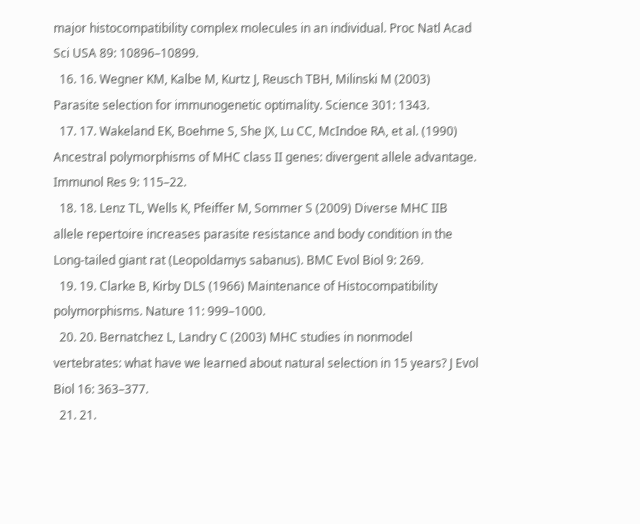major histocompatibility complex molecules in an individual. Proc Natl Acad Sci USA 89: 10896–10899.
  16. 16. Wegner KM, Kalbe M, Kurtz J, Reusch TBH, Milinski M (2003) Parasite selection for immunogenetic optimality. Science 301: 1343.
  17. 17. Wakeland EK, Boehme S, She JX, Lu CC, McIndoe RA, et al. (1990) Ancestral polymorphisms of MHC class II genes: divergent allele advantage. Immunol Res 9: 115–22.
  18. 18. Lenz TL, Wells K, Pfeiffer M, Sommer S (2009) Diverse MHC IIB allele repertoire increases parasite resistance and body condition in the Long-tailed giant rat (Leopoldamys sabanus). BMC Evol Biol 9: 269.
  19. 19. Clarke B, Kirby DLS (1966) Maintenance of Histocompatibility polymorphisms. Nature 11: 999–1000.
  20. 20. Bernatchez L, Landry C (2003) MHC studies in nonmodel vertebrates: what have we learned about natural selection in 15 years? J Evol Biol 16: 363–377.
  21. 21.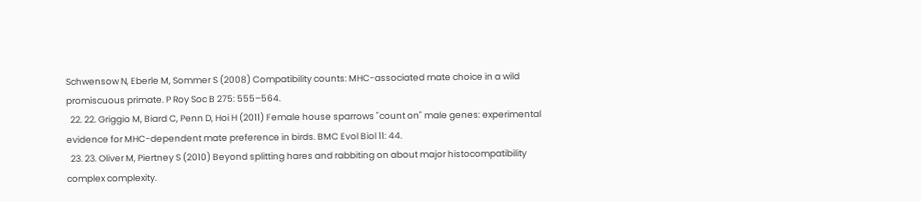Schwensow N, Eberle M, Sommer S (2008) Compatibility counts: MHC-associated mate choice in a wild promiscuous primate. P Roy Soc B 275: 555–564.
  22. 22. Griggio M, Biard C, Penn D, Hoi H (2011) Female house sparrows "count on" male genes: experimental evidence for MHC-dependent mate preference in birds. BMC Evol Biol 11: 44.
  23. 23. Oliver M, Piertney S (2010) Beyond splitting hares and rabbiting on about major histocompatibility complex complexity.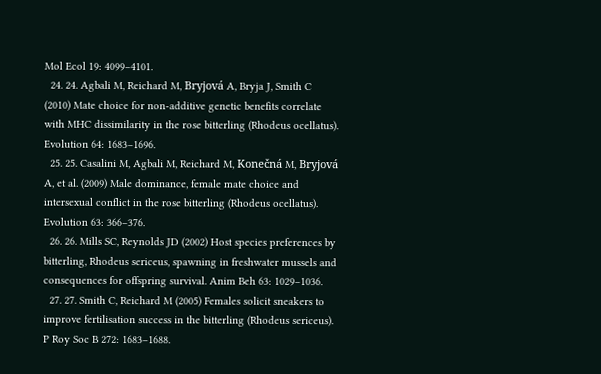Mol Ecol 19: 4099–4101.
  24. 24. Agbali M, Reichard M, Bryjová A, Bryja J, Smith C (2010) Mate choice for non-additive genetic benefits correlate with MHC dissimilarity in the rose bitterling (Rhodeus ocellatus). Evolution 64: 1683–1696.
  25. 25. Casalini M, Agbali M, Reichard M, Konečná M, Bryjová A, et al. (2009) Male dominance, female mate choice and intersexual conflict in the rose bitterling (Rhodeus ocellatus). Evolution 63: 366–376.
  26. 26. Mills SC, Reynolds JD (2002) Host species preferences by bitterling, Rhodeus sericeus, spawning in freshwater mussels and consequences for offspring survival. Anim Beh 63: 1029–1036.
  27. 27. Smith C, Reichard M (2005) Females solicit sneakers to improve fertilisation success in the bitterling (Rhodeus sericeus). P Roy Soc B 272: 1683–1688.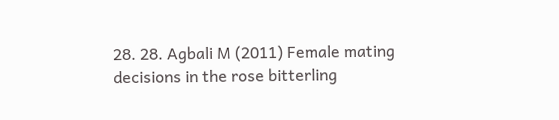28. 28. Agbali M (2011) Female mating decisions in the rose bitterling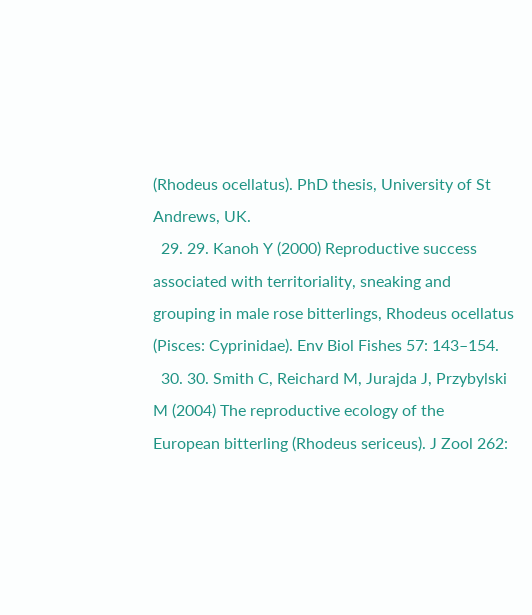(Rhodeus ocellatus). PhD thesis, University of St Andrews, UK.
  29. 29. Kanoh Y (2000) Reproductive success associated with territoriality, sneaking and grouping in male rose bitterlings, Rhodeus ocellatus (Pisces: Cyprinidae). Env Biol Fishes 57: 143–154.
  30. 30. Smith C, Reichard M, Jurajda J, Przybylski M (2004) The reproductive ecology of the European bitterling (Rhodeus sericeus). J Zool 262: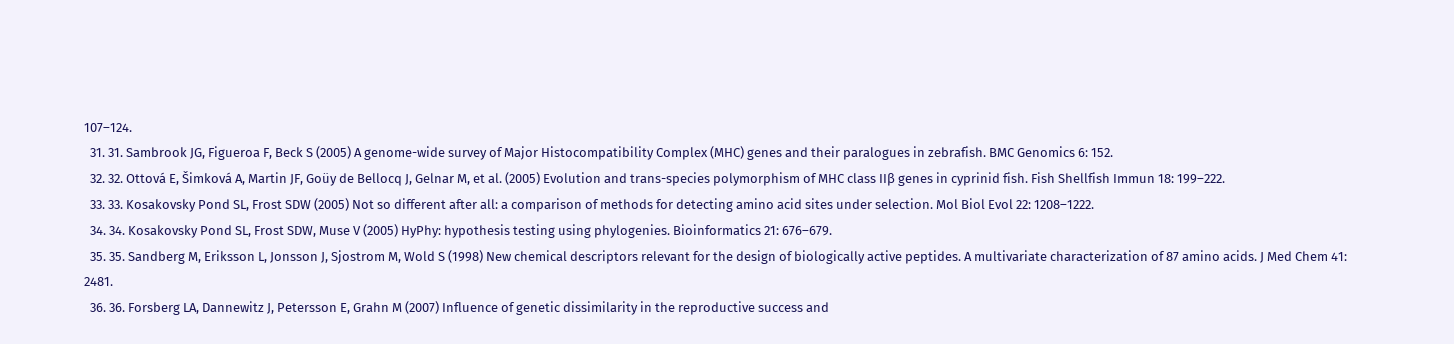107–124.
  31. 31. Sambrook JG, Figueroa F, Beck S (2005) A genome-wide survey of Major Histocompatibility Complex (MHC) genes and their paralogues in zebrafish. BMC Genomics 6: 152.
  32. 32. Ottová E, Šimková A, Martin JF, Goüy de Bellocq J, Gelnar M, et al. (2005) Evolution and trans-species polymorphism of MHC class IIβ genes in cyprinid fish. Fish Shellfish Immun 18: 199–222.
  33. 33. Kosakovsky Pond SL, Frost SDW (2005) Not so different after all: a comparison of methods for detecting amino acid sites under selection. Mol Biol Evol 22: 1208–1222.
  34. 34. Kosakovsky Pond SL, Frost SDW, Muse V (2005) HyPhy: hypothesis testing using phylogenies. Bioinformatics 21: 676–679.
  35. 35. Sandberg M, Eriksson L, Jonsson J, Sjostrom M, Wold S (1998) New chemical descriptors relevant for the design of biologically active peptides. A multivariate characterization of 87 amino acids. J Med Chem 41: 2481.
  36. 36. Forsberg LA, Dannewitz J, Petersson E, Grahn M (2007) Influence of genetic dissimilarity in the reproductive success and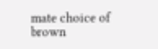mate choice of brown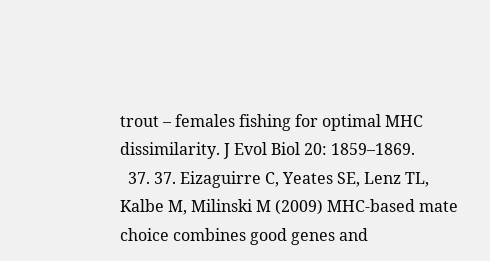trout – females fishing for optimal MHC dissimilarity. J Evol Biol 20: 1859–1869.
  37. 37. Eizaguirre C, Yeates SE, Lenz TL, Kalbe M, Milinski M (2009) MHC-based mate choice combines good genes and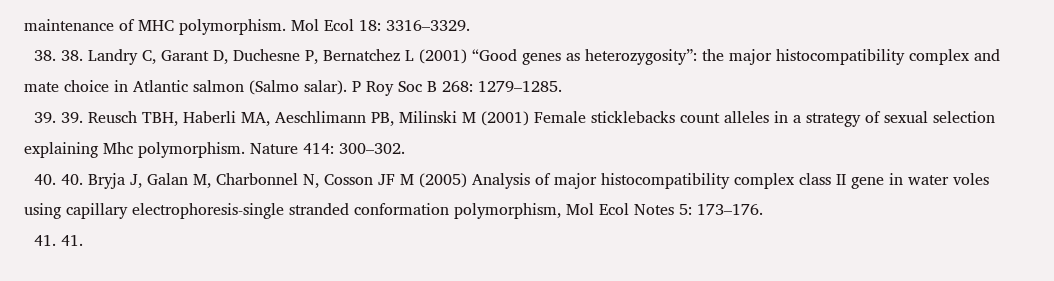maintenance of MHC polymorphism. Mol Ecol 18: 3316–3329.
  38. 38. Landry C, Garant D, Duchesne P, Bernatchez L (2001) “Good genes as heterozygosity”: the major histocompatibility complex and mate choice in Atlantic salmon (Salmo salar). P Roy Soc B 268: 1279–1285.
  39. 39. Reusch TBH, Haberli MA, Aeschlimann PB, Milinski M (2001) Female sticklebacks count alleles in a strategy of sexual selection explaining Mhc polymorphism. Nature 414: 300–302.
  40. 40. Bryja J, Galan M, Charbonnel N, Cosson JF M (2005) Analysis of major histocompatibility complex class II gene in water voles using capillary electrophoresis-single stranded conformation polymorphism, Mol Ecol Notes 5: 173–176.
  41. 41.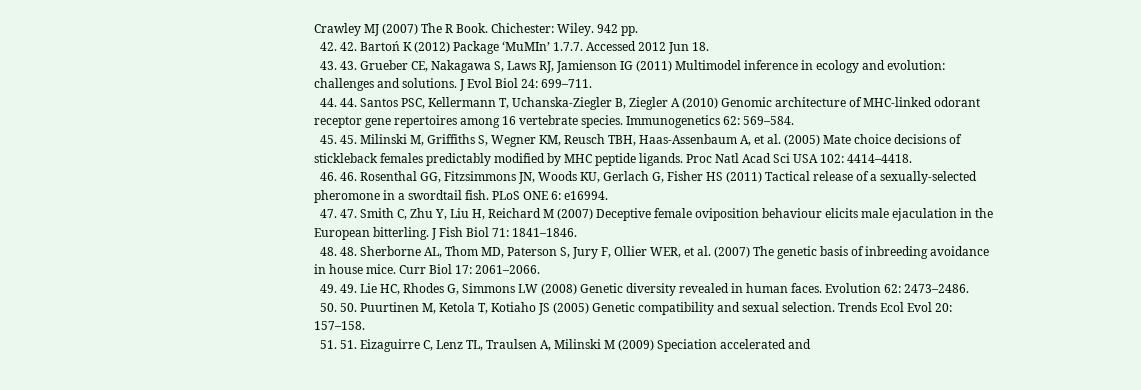Crawley MJ (2007) The R Book. Chichester: Wiley. 942 pp.
  42. 42. Bartoń K (2012) Package ‘MuMIn’ 1.7.7. Accessed 2012 Jun 18.
  43. 43. Grueber CE, Nakagawa S, Laws RJ, Jamienson IG (2011) Multimodel inference in ecology and evolution: challenges and solutions. J Evol Biol 24: 699–711.
  44. 44. Santos PSC, Kellermann T, Uchanska-Ziegler B, Ziegler A (2010) Genomic architecture of MHC-linked odorant receptor gene repertoires among 16 vertebrate species. Immunogenetics 62: 569–584.
  45. 45. Milinski M, Griffiths S, Wegner KM, Reusch TBH, Haas-Assenbaum A, et al. (2005) Mate choice decisions of stickleback females predictably modified by MHC peptide ligands. Proc Natl Acad Sci USA 102: 4414–4418.
  46. 46. Rosenthal GG, Fitzsimmons JN, Woods KU, Gerlach G, Fisher HS (2011) Tactical release of a sexually-selected pheromone in a swordtail fish. PLoS ONE 6: e16994.
  47. 47. Smith C, Zhu Y, Liu H, Reichard M (2007) Deceptive female oviposition behaviour elicits male ejaculation in the European bitterling. J Fish Biol 71: 1841–1846.
  48. 48. Sherborne AL, Thom MD, Paterson S, Jury F, Ollier WER, et al. (2007) The genetic basis of inbreeding avoidance in house mice. Curr Biol 17: 2061–2066.
  49. 49. Lie HC, Rhodes G, Simmons LW (2008) Genetic diversity revealed in human faces. Evolution 62: 2473–2486.
  50. 50. Puurtinen M, Ketola T, Kotiaho JS (2005) Genetic compatibility and sexual selection. Trends Ecol Evol 20: 157–158.
  51. 51. Eizaguirre C, Lenz TL, Traulsen A, Milinski M (2009) Speciation accelerated and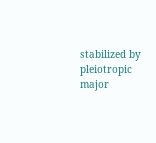stabilized by pleiotropic major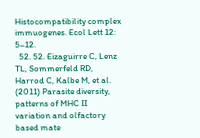Histocompatibility complex immuogenes. Ecol Lett 12: 5–12.
  52. 52. Eizaguirre C, Lenz TL, Sommerfeld RD, Harrod C, Kalbe M, et al. (2011) Parasite diversity, patterns of MHC II variation and olfactory based mate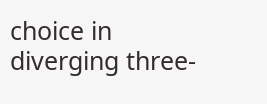choice in diverging three-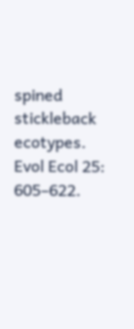spined stickleback ecotypes. Evol Ecol 25: 605–622.